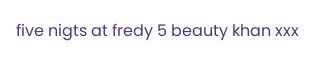five nigts at fredy 5 beauty khan xxx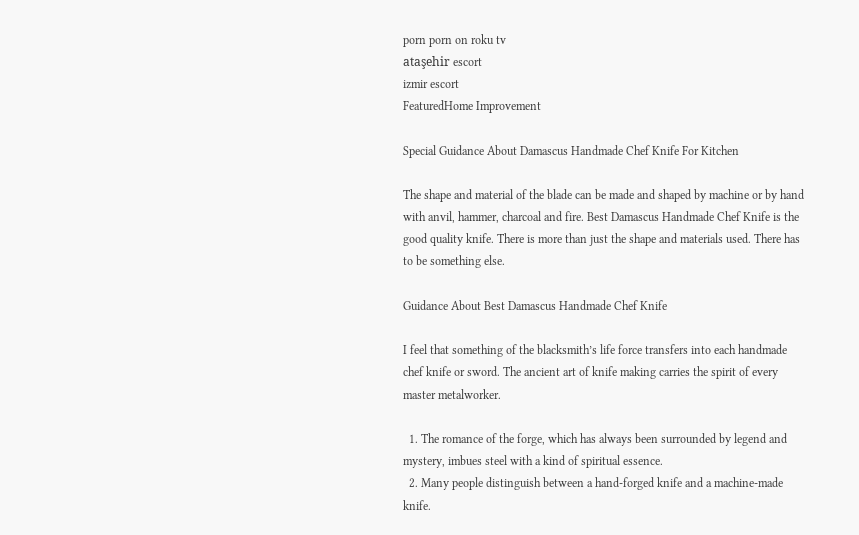porn porn on roku tv
ataşehir escort
izmir escort
FeaturedHome Improvement

Special Guidance About Damascus Handmade Chef Knife For Kitchen

The shape and material of the blade can be made and shaped by machine or by hand with anvil, hammer, charcoal and fire. Best Damascus Handmade Chef Knife is the good quality knife. There is more than just the shape and materials used. There has to be something else.

Guidance About Best Damascus Handmade Chef Knife

I feel that something of the blacksmith’s life force transfers into each handmade chef knife or sword. The ancient art of knife making carries the spirit of every master metalworker.

  1. The romance of the forge, which has always been surrounded by legend and mystery, imbues steel with a kind of spiritual essence.
  2. Many people distinguish between a hand-forged knife and a machine-made knife.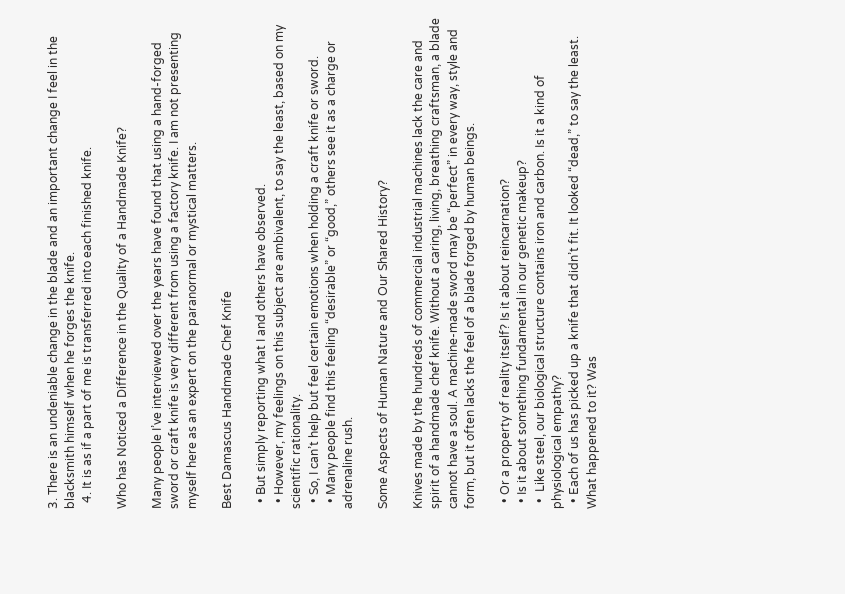3. There is an undeniable change in the blade and an important change I feel in the blacksmith himself when he forges the knife.
  4. It is as if a part of me is transferred into each finished knife.

Who has Noticed a Difference in the Quality of a Handmade Knife?

Many people I’ve interviewed over the years have found that using a hand-forged sword or craft knife is very different from using a factory knife. I am not presenting myself here as an expert on the paranormal or mystical matters.

Best Damascus Handmade Chef Knife

  • But simply reporting what I and others have observed.
  • However, my feelings on this subject are ambivalent, to say the least, based on my scientific rationality.
  • So, I can’t help but feel certain emotions when holding a craft knife or sword.
  • Many people find this feeling “desirable” or “good,” others see it as a charge or adrenaline rush.

Some Aspects of Human Nature and Our Shared History?

Knives made by the hundreds of commercial industrial machines lack the care and spirit of a handmade chef knife. Without a caring, living, breathing craftsman, a blade cannot have a soul. A machine-made sword may be “perfect” in every way, style and form, but it often lacks the feel of a blade forged by human beings.

  • Or a property of reality itself? Is it about reincarnation?
  • Is it about something fundamental in our genetic makeup?
  •  Like steel, our biological structure contains iron and carbon. Is it a kind of physiological empathy?
  • Each of us has picked up a knife that didn’t fit. It looked “dead,” to say the least. What happened to it? Was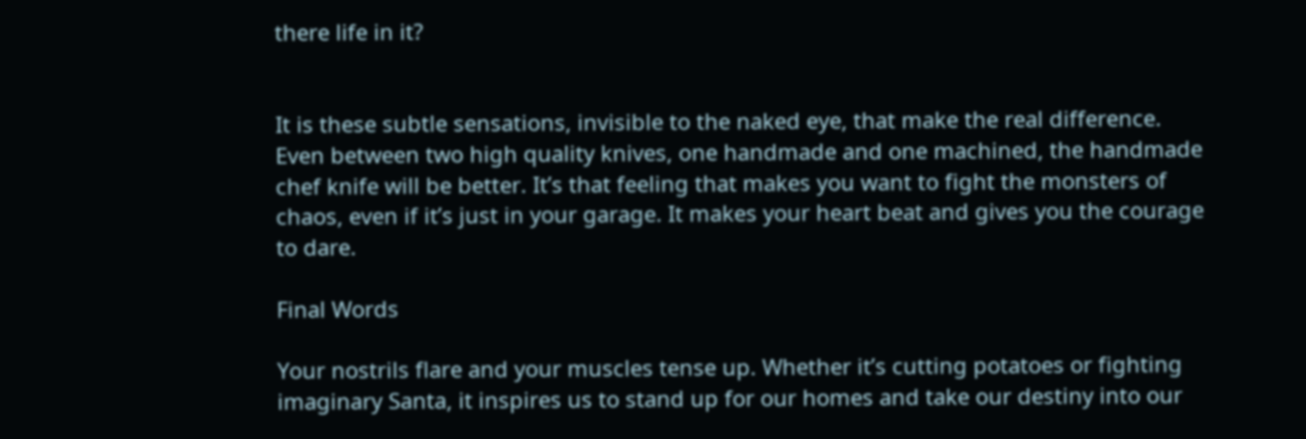there life in it?


It is these subtle sensations, invisible to the naked eye, that make the real difference. Even between two high quality knives, one handmade and one machined, the handmade chef knife will be better. It’s that feeling that makes you want to fight the monsters of chaos, even if it’s just in your garage. It makes your heart beat and gives you the courage to dare.

Final Words

Your nostrils flare and your muscles tense up. Whether it’s cutting potatoes or fighting imaginary Santa, it inspires us to stand up for our homes and take our destiny into our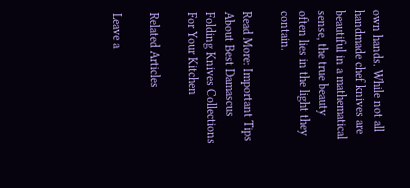own hands. While not all handmade chef knives are beautiful in a mathematical sense, the true beauty often lies in the light they contain.

Read More: Important Tips About Best Damascus Folding Knives Collections For Your Kitchen

Related Articles

Leave a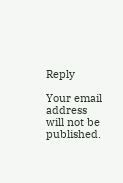Reply

Your email address will not be published.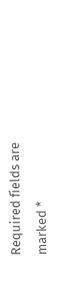Required fields are marked *